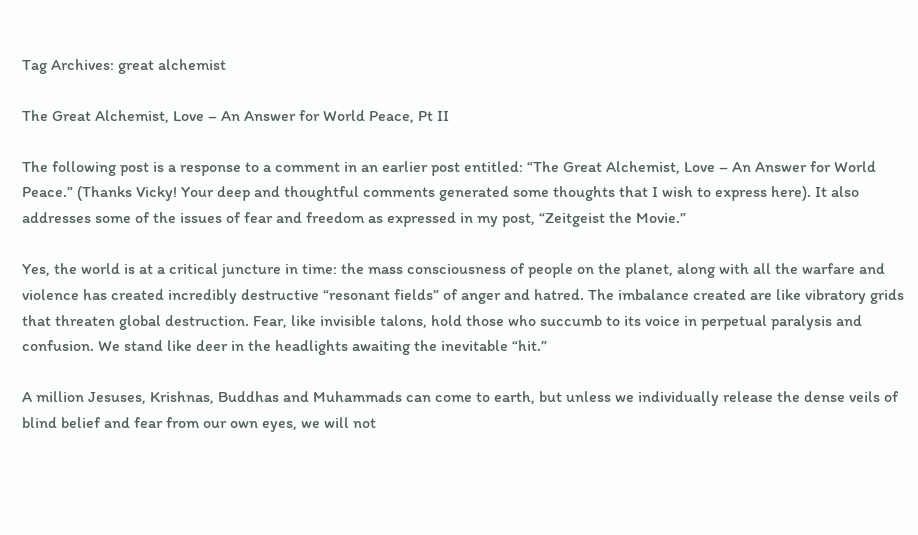Tag Archives: great alchemist

The Great Alchemist, Love – An Answer for World Peace, Pt II

The following post is a response to a comment in an earlier post entitled: “The Great Alchemist, Love – An Answer for World Peace.” (Thanks Vicky! Your deep and thoughtful comments generated some thoughts that I wish to express here). It also addresses some of the issues of fear and freedom as expressed in my post, “Zeitgeist the Movie.”

Yes, the world is at a critical juncture in time: the mass consciousness of people on the planet, along with all the warfare and violence has created incredibly destructive “resonant fields” of anger and hatred. The imbalance created are like vibratory grids that threaten global destruction. Fear, like invisible talons, hold those who succumb to its voice in perpetual paralysis and confusion. We stand like deer in the headlights awaiting the inevitable “hit.”

A million Jesuses, Krishnas, Buddhas and Muhammads can come to earth, but unless we individually release the dense veils of blind belief and fear from our own eyes, we will not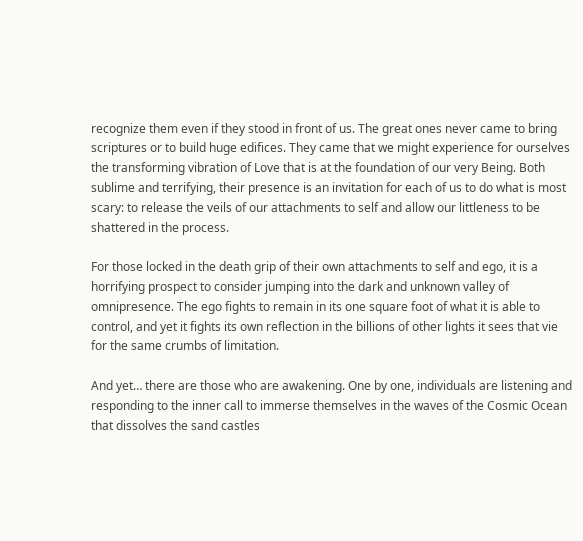recognize them even if they stood in front of us. The great ones never came to bring scriptures or to build huge edifices. They came that we might experience for ourselves the transforming vibration of Love that is at the foundation of our very Being. Both sublime and terrifying, their presence is an invitation for each of us to do what is most scary: to release the veils of our attachments to self and allow our littleness to be shattered in the process.

For those locked in the death grip of their own attachments to self and ego, it is a horrifying prospect to consider jumping into the dark and unknown valley of omnipresence. The ego fights to remain in its one square foot of what it is able to control, and yet it fights its own reflection in the billions of other lights it sees that vie for the same crumbs of limitation.

And yet… there are those who are awakening. One by one, individuals are listening and responding to the inner call to immerse themselves in the waves of the Cosmic Ocean that dissolves the sand castles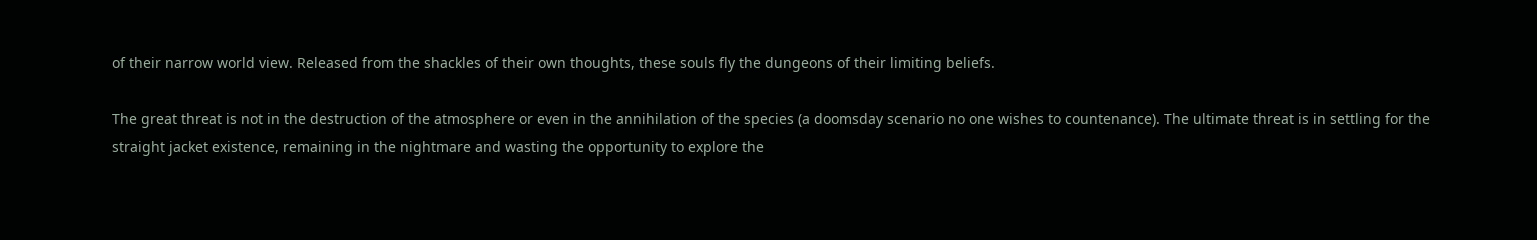of their narrow world view. Released from the shackles of their own thoughts, these souls fly the dungeons of their limiting beliefs.

The great threat is not in the destruction of the atmosphere or even in the annihilation of the species (a doomsday scenario no one wishes to countenance). The ultimate threat is in settling for the straight jacket existence, remaining in the nightmare and wasting the opportunity to explore the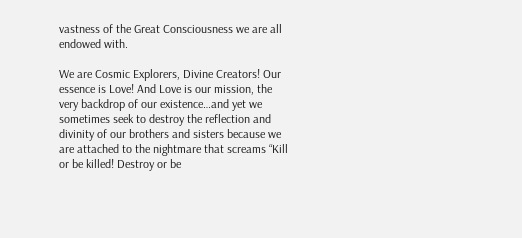vastness of the Great Consciousness we are all endowed with.

We are Cosmic Explorers, Divine Creators! Our essence is Love! And Love is our mission, the very backdrop of our existence…and yet we sometimes seek to destroy the reflection and divinity of our brothers and sisters because we are attached to the nightmare that screams “Kill or be killed! Destroy or be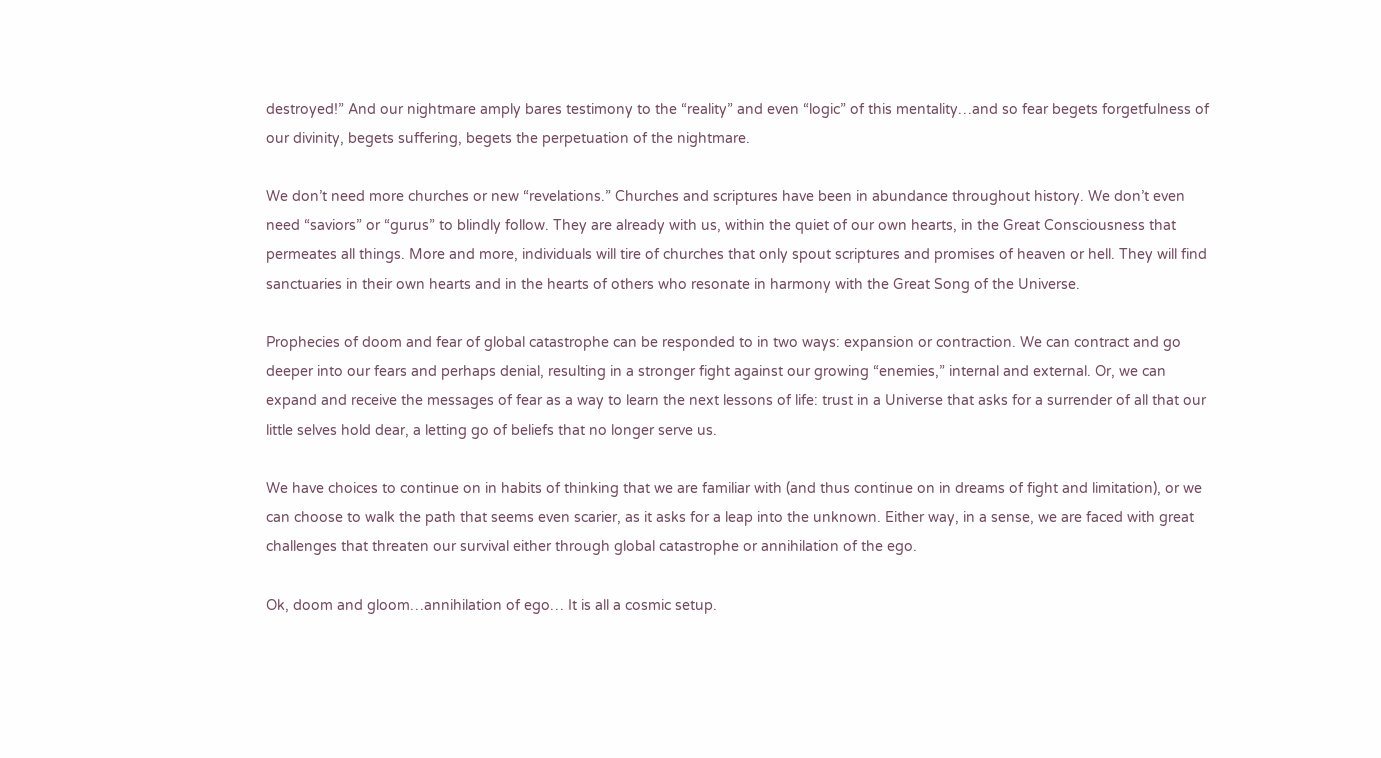destroyed!” And our nightmare amply bares testimony to the “reality” and even “logic” of this mentality…and so fear begets forgetfulness of our divinity, begets suffering, begets the perpetuation of the nightmare.

We don’t need more churches or new “revelations.” Churches and scriptures have been in abundance throughout history. We don’t even need “saviors” or “gurus” to blindly follow. They are already with us, within the quiet of our own hearts, in the Great Consciousness that permeates all things. More and more, individuals will tire of churches that only spout scriptures and promises of heaven or hell. They will find sanctuaries in their own hearts and in the hearts of others who resonate in harmony with the Great Song of the Universe.

Prophecies of doom and fear of global catastrophe can be responded to in two ways: expansion or contraction. We can contract and go deeper into our fears and perhaps denial, resulting in a stronger fight against our growing “enemies,” internal and external. Or, we can expand and receive the messages of fear as a way to learn the next lessons of life: trust in a Universe that asks for a surrender of all that our little selves hold dear, a letting go of beliefs that no longer serve us.

We have choices to continue on in habits of thinking that we are familiar with (and thus continue on in dreams of fight and limitation), or we can choose to walk the path that seems even scarier, as it asks for a leap into the unknown. Either way, in a sense, we are faced with great challenges that threaten our survival either through global catastrophe or annihilation of the ego.

Ok, doom and gloom…annihilation of ego… It is all a cosmic setup.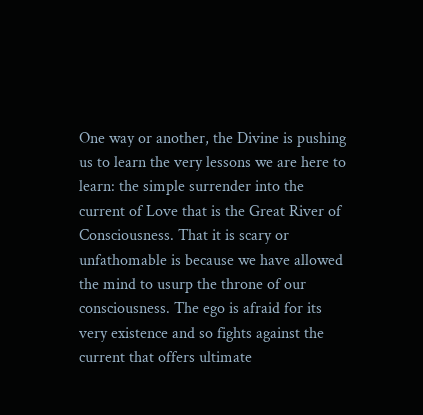One way or another, the Divine is pushing us to learn the very lessons we are here to learn: the simple surrender into the current of Love that is the Great River of Consciousness. That it is scary or unfathomable is because we have allowed the mind to usurp the throne of our consciousness. The ego is afraid for its very existence and so fights against the current that offers ultimate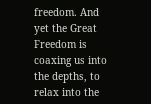freedom. And yet the Great Freedom is coaxing us into the depths, to relax into the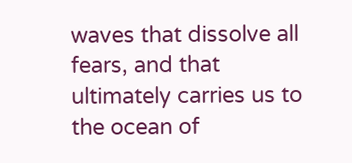waves that dissolve all fears, and that ultimately carries us to the ocean of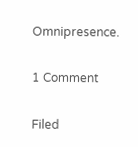Omnipresence.

1 Comment

Filed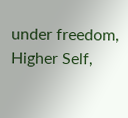under freedom, Higher Self,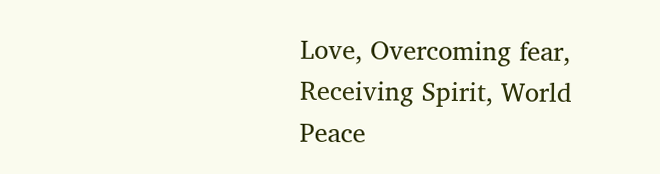Love, Overcoming fear, Receiving Spirit, World Peace